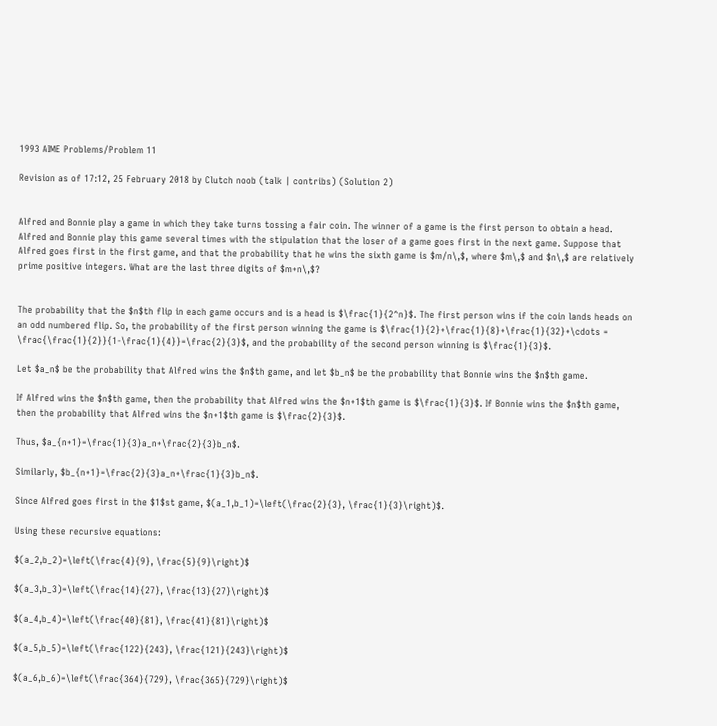1993 AIME Problems/Problem 11

Revision as of 17:12, 25 February 2018 by Clutch noob (talk | contribs) (Solution 2)


Alfred and Bonnie play a game in which they take turns tossing a fair coin. The winner of a game is the first person to obtain a head. Alfred and Bonnie play this game several times with the stipulation that the loser of a game goes first in the next game. Suppose that Alfred goes first in the first game, and that the probability that he wins the sixth game is $m/n\,$, where $m\,$ and $n\,$ are relatively prime positive integers. What are the last three digits of $m+n\,$?


The probability that the $n$th flip in each game occurs and is a head is $\frac{1}{2^n}$. The first person wins if the coin lands heads on an odd numbered flip. So, the probability of the first person winning the game is $\frac{1}{2}+\frac{1}{8}+\frac{1}{32}+\cdots = \frac{\frac{1}{2}}{1-\frac{1}{4}}=\frac{2}{3}$, and the probability of the second person winning is $\frac{1}{3}$.

Let $a_n$ be the probability that Alfred wins the $n$th game, and let $b_n$ be the probability that Bonnie wins the $n$th game.

If Alfred wins the $n$th game, then the probability that Alfred wins the $n+1$th game is $\frac{1}{3}$. If Bonnie wins the $n$th game, then the probability that Alfred wins the $n+1$th game is $\frac{2}{3}$.

Thus, $a_{n+1}=\frac{1}{3}a_n+\frac{2}{3}b_n$.

Similarly, $b_{n+1}=\frac{2}{3}a_n+\frac{1}{3}b_n$.

Since Alfred goes first in the $1$st game, $(a_1,b_1)=\left(\frac{2}{3}, \frac{1}{3}\right)$.

Using these recursive equations:

$(a_2,b_2)=\left(\frac{4}{9}, \frac{5}{9}\right)$

$(a_3,b_3)=\left(\frac{14}{27}, \frac{13}{27}\right)$

$(a_4,b_4)=\left(\frac{40}{81}, \frac{41}{81}\right)$

$(a_5,b_5)=\left(\frac{122}{243}, \frac{121}{243}\right)$

$(a_6,b_6)=\left(\frac{364}{729}, \frac{365}{729}\right)$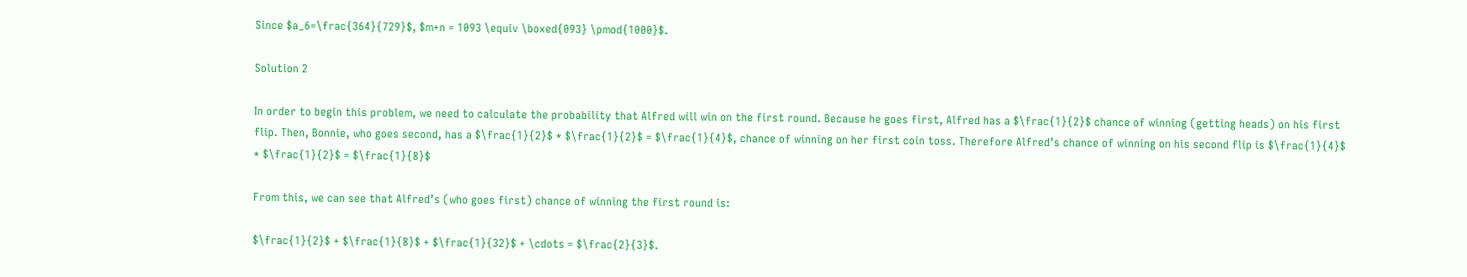Since $a_6=\frac{364}{729}$, $m+n = 1093 \equiv \boxed{093} \pmod{1000}$.

Solution 2

In order to begin this problem, we need to calculate the probability that Alfred will win on the first round. Because he goes first, Alfred has a $\frac{1}{2}$ chance of winning (getting heads) on his first flip. Then, Bonnie, who goes second, has a $\frac{1}{2}$ * $\frac{1}{2}$ = $\frac{1}{4}$, chance of winning on her first coin toss. Therefore Alfred’s chance of winning on his second flip is $\frac{1}{4}$ * $\frac{1}{2}$ = $\frac{1}{8}$

From this, we can see that Alfred’s (who goes first) chance of winning the first round is:

$\frac{1}{2}$ + $\frac{1}{8}$ + $\frac{1}{32}$ + \cdots = $\frac{2}{3}$.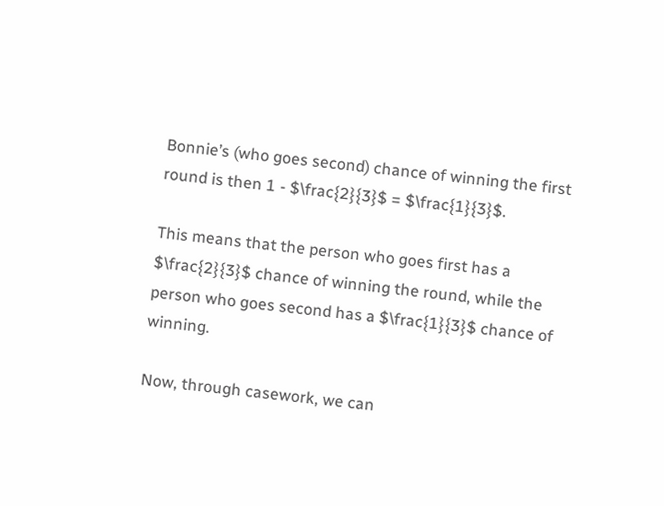Bonnie’s (who goes second) chance of winning the first round is then 1 - $\frac{2}{3}$ = $\frac{1}{3}$.

This means that the person who goes first has a $\frac{2}{3}$ chance of winning the round, while the person who goes second has a $\frac{1}{3}$ chance of winning.

Now, through casework, we can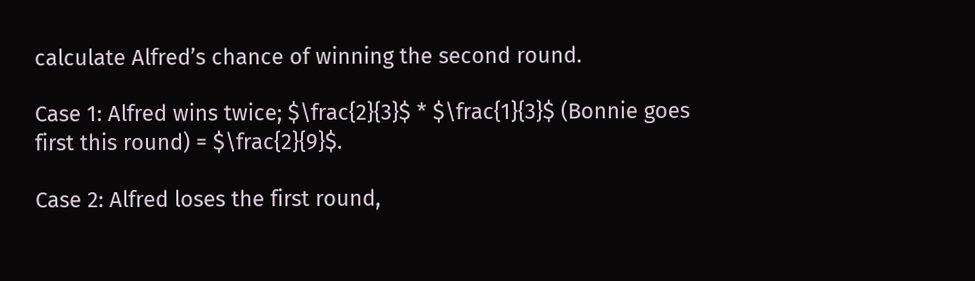calculate Alfred’s chance of winning the second round.

Case 1: Alfred wins twice; $\frac{2}{3}$ * $\frac{1}{3}$ (Bonnie goes first this round) = $\frac{2}{9}$.

Case 2: Alfred loses the first round,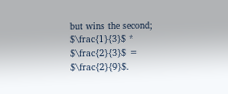but wins the second; $\frac{1}{3}$ * $\frac{2}{3}$ = $\frac{2}{9}$.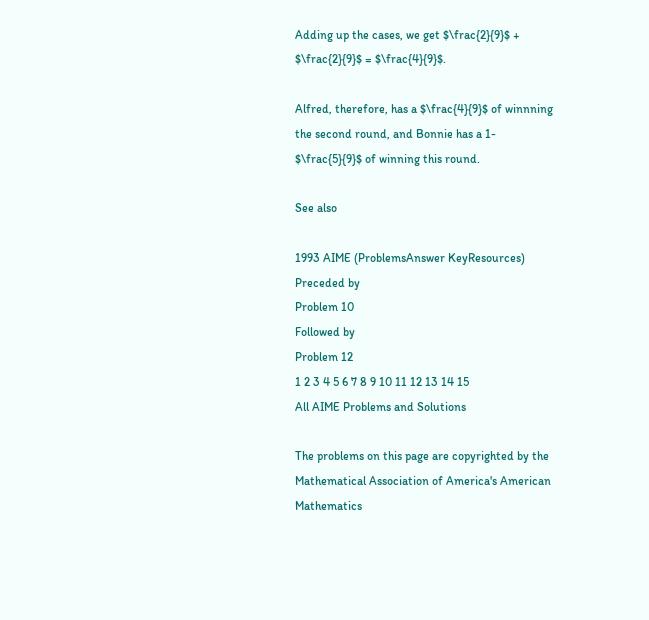Adding up the cases, we get $\frac{2}{9}$ + $\frac{2}{9}$ = $\frac{4}{9}$.

Alfred, therefore, has a $\frac{4}{9}$ of winnning the second round, and Bonnie has a 1- $\frac{5}{9}$ of winning this round.

See also

1993 AIME (ProblemsAnswer KeyResources)
Preceded by
Problem 10
Followed by
Problem 12
1 2 3 4 5 6 7 8 9 10 11 12 13 14 15
All AIME Problems and Solutions

The problems on this page are copyrighted by the Mathematical Association of America's American Mathematics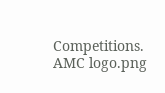Competitions. AMC logo.png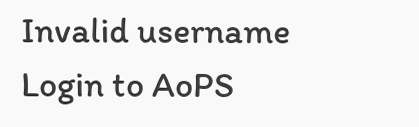Invalid username
Login to AoPS